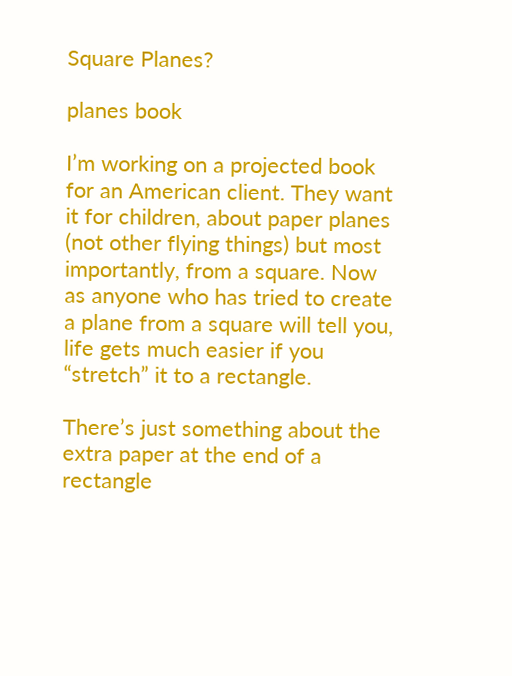Square Planes?

planes book

I’m working on a projected book for an American client. They want it for children, about paper planes (not other flying things) but most importantly, from a square. Now as anyone who has tried to create a plane from a square will tell you, life gets much easier if you “stretch” it to a rectangle.

There’s just something about the extra paper at the end of a rectangle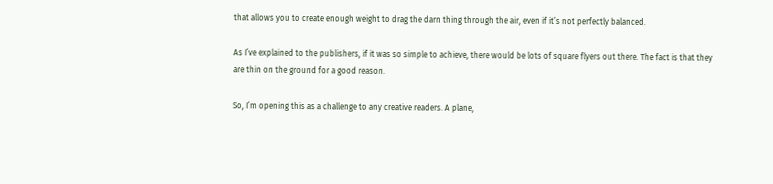that allows you to create enough weight to drag the darn thing through the air, even if it’s not perfectly balanced.

As I’ve explained to the publishers, if it was so simple to achieve, there would be lots of square flyers out there. The fact is that they are thin on the ground for a good reason.

So, I’m opening this as a challenge to any creative readers. A plane,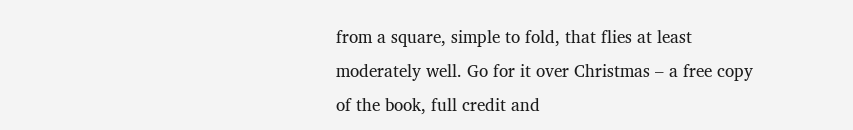from a square, simple to fold, that flies at least moderately well. Go for it over Christmas – a free copy of the book, full credit and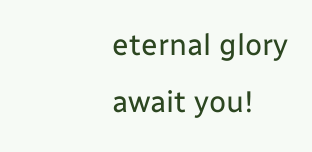eternal glory await you!